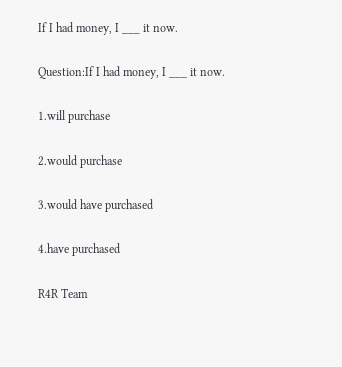If I had money, I ___ it now.

Question:If I had money, I ___ it now.

1.will purchase

2.would purchase

3.would have purchased

4.have purchased

R4R Team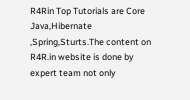R4Rin Top Tutorials are Core Java,Hibernate ,Spring,Sturts.The content on R4R.in website is done by expert team not only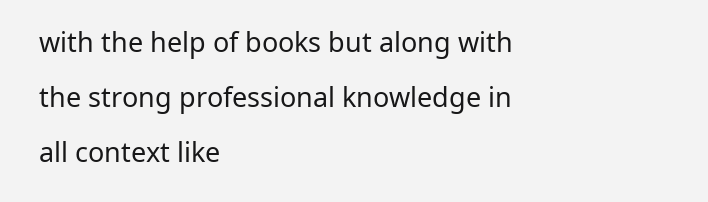with the help of books but along with the strong professional knowledge in all context like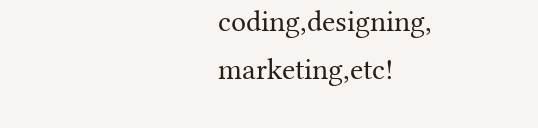coding,designing, marketing,etc!